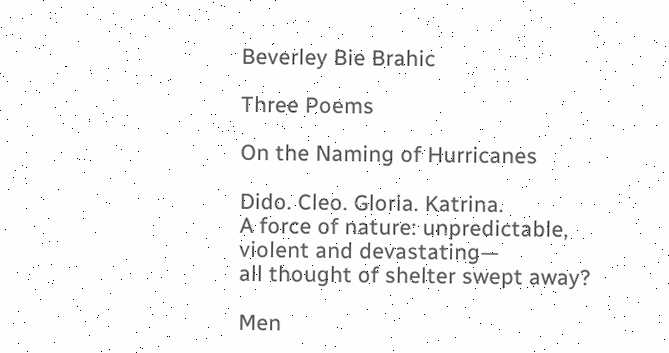Beverley Bie Brahic

Three Poems

On the Naming of Hurricanes

Dido. Cleo. Gloria. Katrina.
A force of nature: unpredictable,
violent and devastating—
all thought of shelter swept away?

Men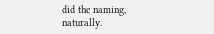did the naming, naturally.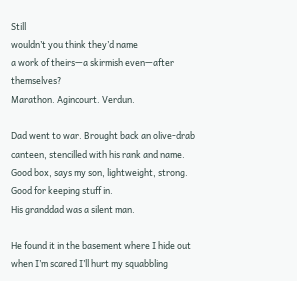Still
wouldn’t you think they’d name
a work of theirs—a skirmish even—after themselves?
Marathon. Agincourt. Verdun.

Dad went to war. Brought back an olive-drab
canteen, stencilled with his rank and name.
Good box, says my son, lightweight, strong.
Good for keeping stuff in.
His granddad was a silent man.

He found it in the basement where I hide out
when I’m scared I’ll hurt my squabbling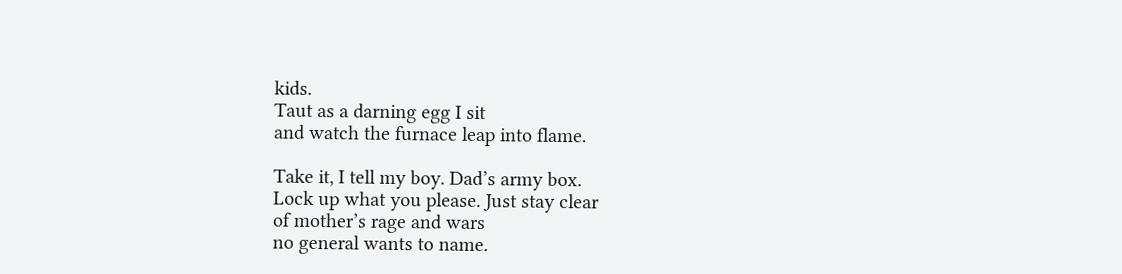kids.
Taut as a darning egg I sit
and watch the furnace leap into flame.

Take it, I tell my boy. Dad’s army box.
Lock up what you please. Just stay clear
of mother’s rage and wars
no general wants to name.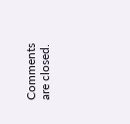Comments are closed.